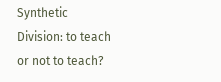Synthetic Division: to teach or not to teach?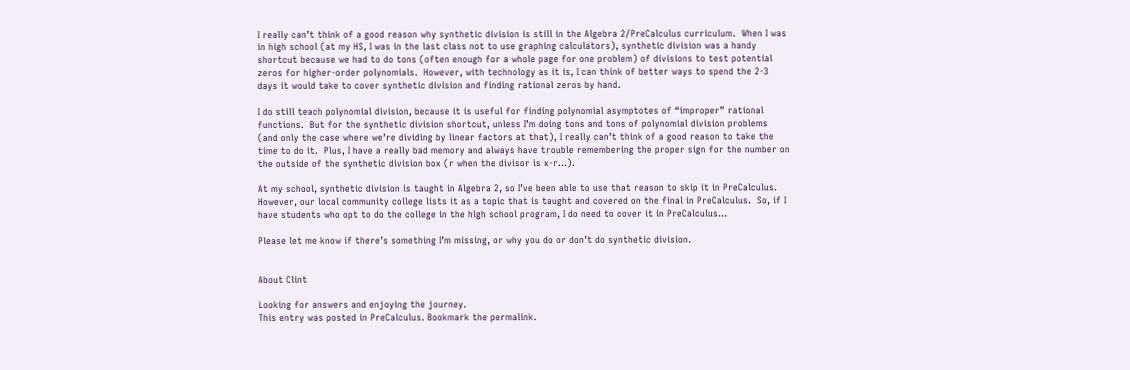I really can’t think of a good reason why synthetic division is still in the Algebra 2/PreCalculus curriculum.  When I was in high school (at my HS, I was in the last class not to use graphing calculators), synthetic division was a handy shortcut because we had to do tons (often enough for a whole page for one problem) of divisions to test potential zeros for higher-order polynomials.  However, with technology as it is, I can think of better ways to spend the 2-3 days it would take to cover synthetic division and finding rational zeros by hand.

I do still teach polynomial division, because it is useful for finding polynomial asymptotes of “improper” rational functions.  But for the synthetic division shortcut, unless I’m doing tons and tons of polynomial division problems (and only the case where we’re dividing by linear factors at that), I really can’t think of a good reason to take the time to do it.  Plus, I have a really bad memory and always have trouble remembering the proper sign for the number on the outside of the synthetic division box (r when the divisor is x-r…).

At my school, synthetic division is taught in Algebra 2, so I’ve been able to use that reason to skip it in PreCalculus.  However, our local community college lists it as a topic that is taught and covered on the final in PreCalculus.  So, if I have students who opt to do the college in the high school program, I do need to cover it in PreCalculus…

Please let me know if there’s something I’m missing, or why you do or don’t do synthetic division.


About Clint

Looking for answers and enjoying the journey.
This entry was posted in PreCalculus. Bookmark the permalink.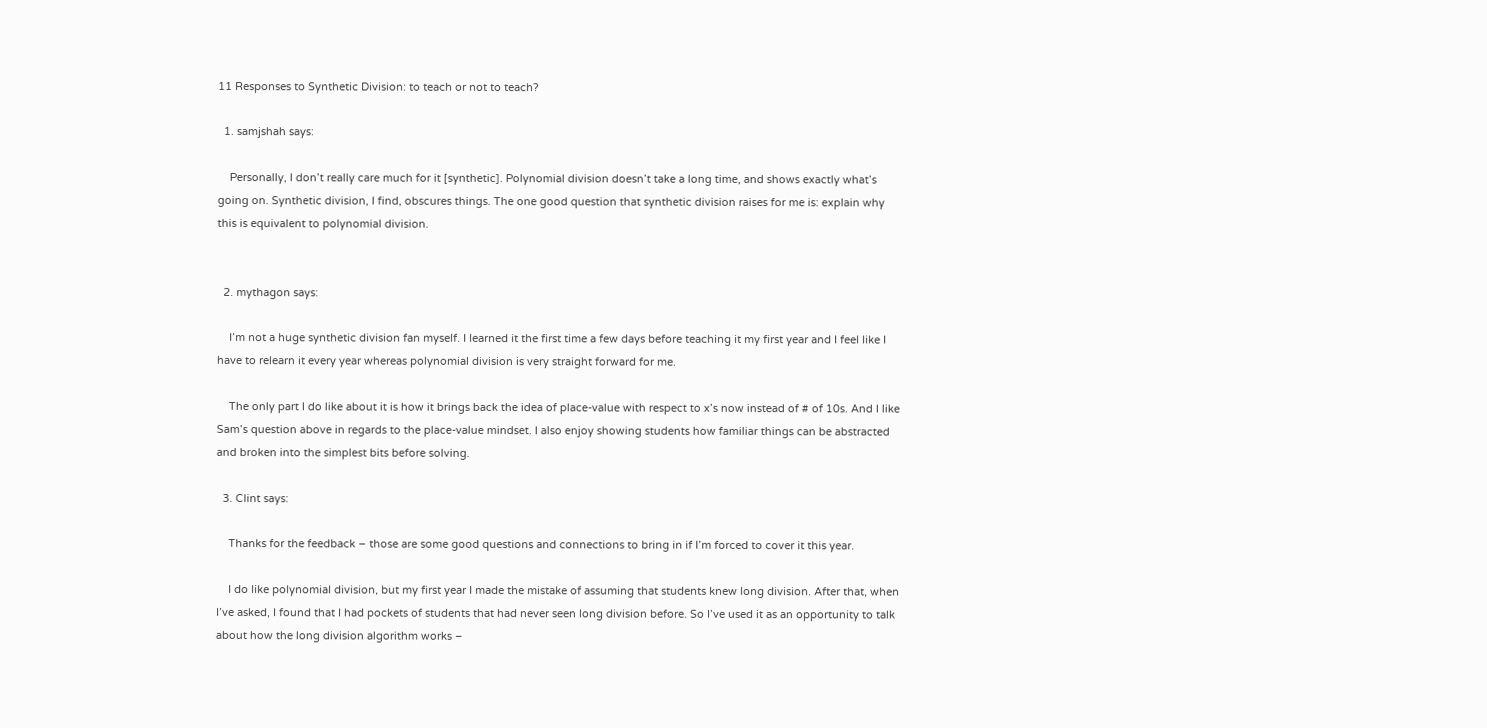11 Responses to Synthetic Division: to teach or not to teach?

  1. samjshah says:

    Personally, I don’t really care much for it [synthetic]. Polynomial division doesn’t take a long time, and shows exactly what’s going on. Synthetic division, I find, obscures things. The one good question that synthetic division raises for me is: explain why this is equivalent to polynomial division.


  2. mythagon says:

    I’m not a huge synthetic division fan myself. I learned it the first time a few days before teaching it my first year and I feel like I have to relearn it every year whereas polynomial division is very straight forward for me.

    The only part I do like about it is how it brings back the idea of place-value with respect to x’s now instead of # of 10s. And I like Sam’s question above in regards to the place-value mindset. I also enjoy showing students how familiar things can be abstracted and broken into the simplest bits before solving.

  3. Clint says:

    Thanks for the feedback – those are some good questions and connections to bring in if I’m forced to cover it this year.

    I do like polynomial division, but my first year I made the mistake of assuming that students knew long division. After that, when I’ve asked, I found that I had pockets of students that had never seen long division before. So I’ve used it as an opportunity to talk about how the long division algorithm works –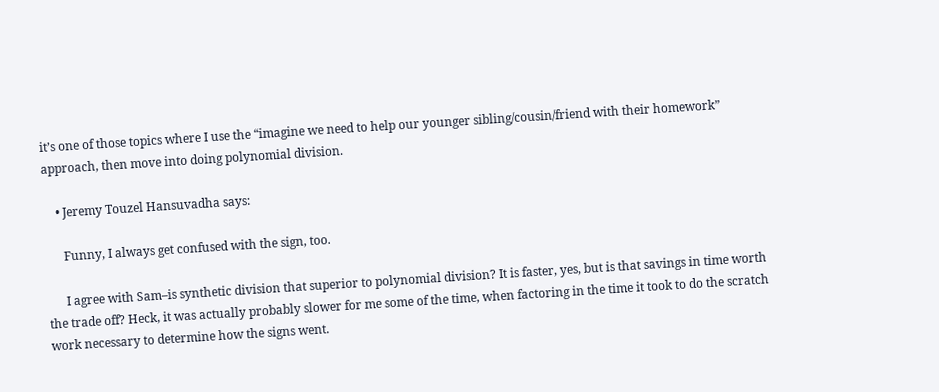it’s one of those topics where I use the “imagine we need to help our younger sibling/cousin/friend with their homework” approach, then move into doing polynomial division.

    • Jeremy Touzel Hansuvadha says:

      Funny, I always get confused with the sign, too.

      I agree with Sam–is synthetic division that superior to polynomial division? It is faster, yes, but is that savings in time worth the trade off? Heck, it was actually probably slower for me some of the time, when factoring in the time it took to do the scratch work necessary to determine how the signs went.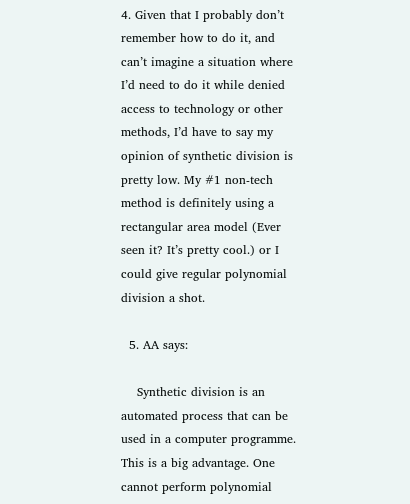4. Given that I probably don’t remember how to do it, and can’t imagine a situation where I’d need to do it while denied access to technology or other methods, I’d have to say my opinion of synthetic division is pretty low. My #1 non-tech method is definitely using a rectangular area model (Ever seen it? It’s pretty cool.) or I could give regular polynomial division a shot.

  5. AA says:

    Synthetic division is an automated process that can be used in a computer programme. This is a big advantage. One cannot perform polynomial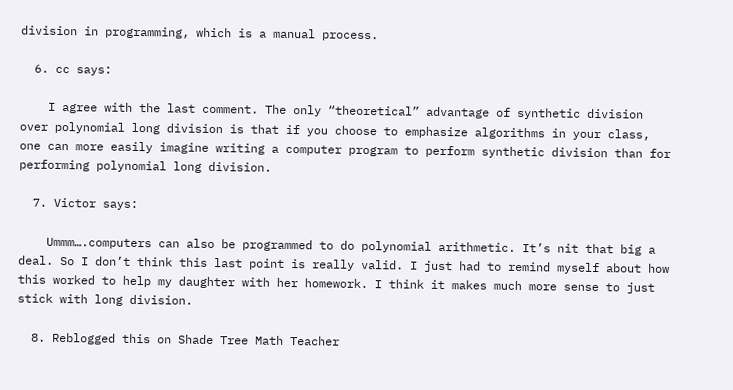division in programming, which is a manual process.

  6. cc says:

    I agree with the last comment. The only “theoretical” advantage of synthetic division over polynomial long division is that if you choose to emphasize algorithms in your class, one can more easily imagine writing a computer program to perform synthetic division than for performing polynomial long division.

  7. Victor says:

    Ummm….computers can also be programmed to do polynomial arithmetic. It’s nit that big a deal. So I don’t think this last point is really valid. I just had to remind myself about how this worked to help my daughter with her homework. I think it makes much more sense to just stick with long division.

  8. Reblogged this on Shade Tree Math Teacher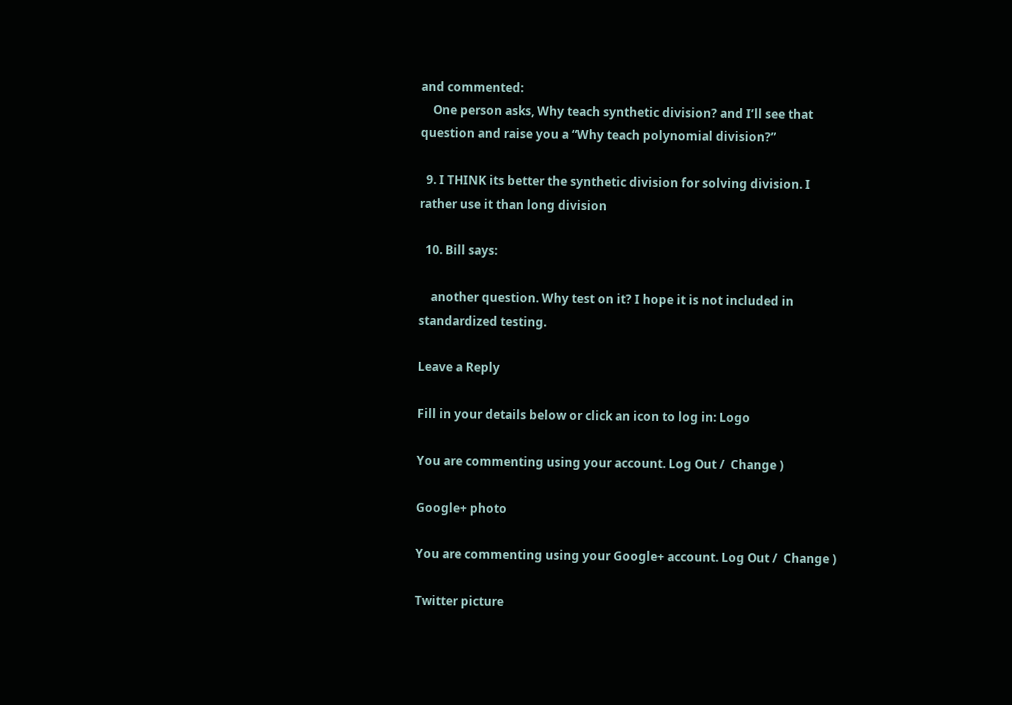and commented:
    One person asks, Why teach synthetic division? and I’ll see that question and raise you a “Why teach polynomial division?”

  9. I THINK its better the synthetic division for solving division. I rather use it than long division

  10. Bill says:

    another question. Why test on it? I hope it is not included in standardized testing.

Leave a Reply

Fill in your details below or click an icon to log in: Logo

You are commenting using your account. Log Out /  Change )

Google+ photo

You are commenting using your Google+ account. Log Out /  Change )

Twitter picture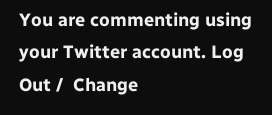You are commenting using your Twitter account. Log Out /  Change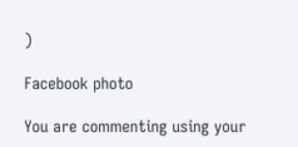)

Facebook photo

You are commenting using your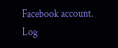Facebook account. Log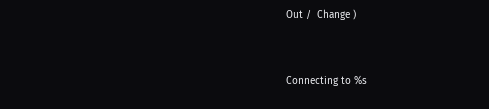Out /  Change )


Connecting to %s